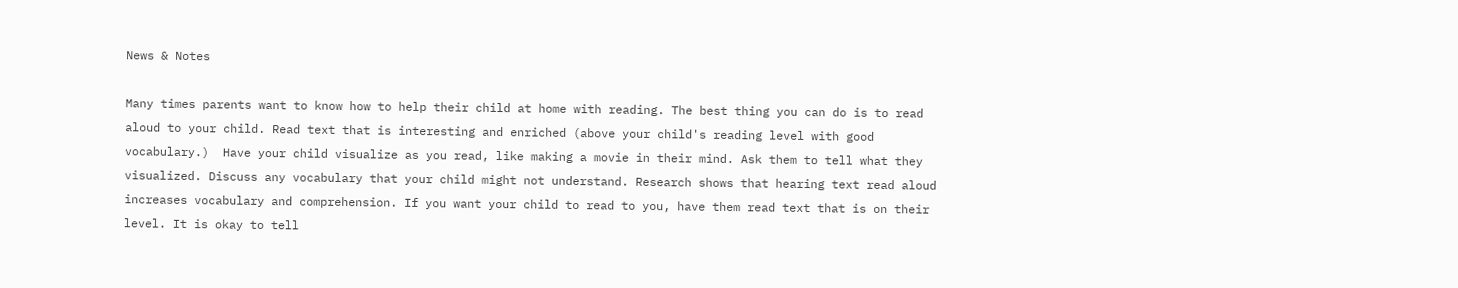News & Notes

Many times parents want to know how to help their child at home with reading. The best thing you can do is to read aloud to your child. Read text that is interesting and enriched (above your child's reading level with good vocabulary.)  Have your child visualize as you read, like making a movie in their mind. Ask them to tell what they visualized. Discuss any vocabulary that your child might not understand. Research shows that hearing text read aloud increases vocabulary and comprehension. If you want your child to read to you, have them read text that is on their level. It is okay to tell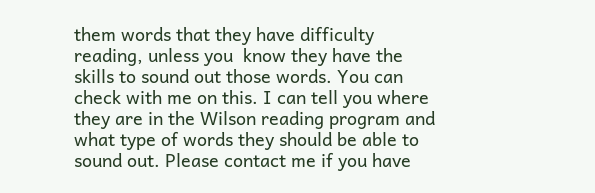them words that they have difficulty reading, unless you  know they have the skills to sound out those words. You can check with me on this. I can tell you where they are in the Wilson reading program and what type of words they should be able to sound out. Please contact me if you have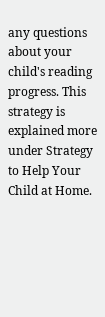any questions about your child's reading progress. This strategy is explained more under Strategy to Help Your Child at Home.